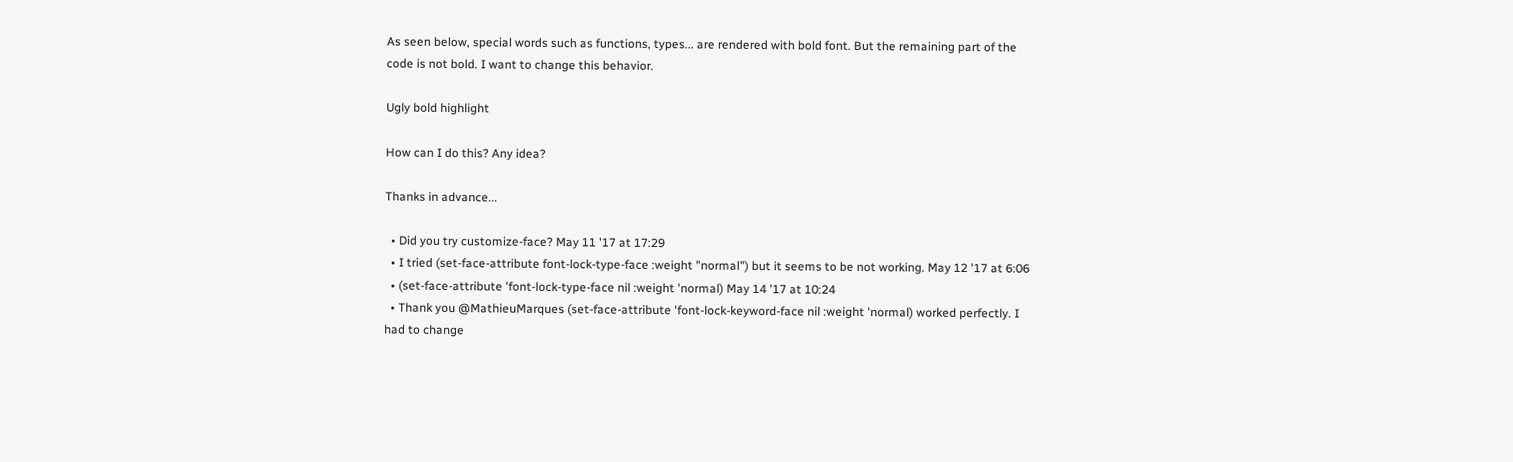As seen below, special words such as functions, types... are rendered with bold font. But the remaining part of the code is not bold. I want to change this behavior.

Ugly bold highlight

How can I do this? Any idea?

Thanks in advance...

  • Did you try customize-face? May 11 '17 at 17:29
  • I tried (set-face-attribute font-lock-type-face :weight "normal") but it seems to be not working. May 12 '17 at 6:06
  • (set-face-attribute 'font-lock-type-face nil :weight 'normal) May 14 '17 at 10:24
  • Thank you @MathieuMarques (set-face-attribute 'font-lock-keyword-face nil :weight 'normal) worked perfectly. I had to change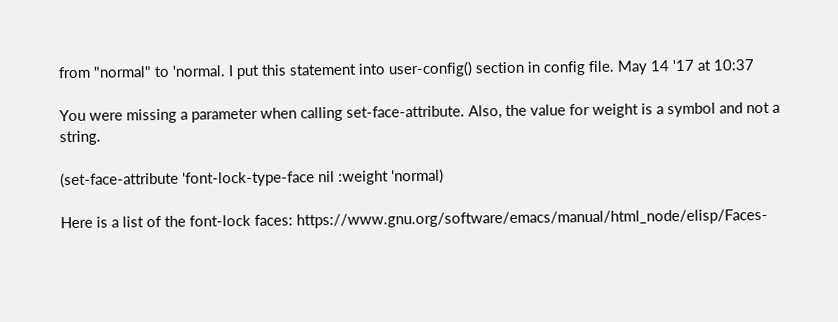from "normal" to 'normal. I put this statement into user-config() section in config file. May 14 '17 at 10:37

You were missing a parameter when calling set-face-attribute. Also, the value for weight is a symbol and not a string.

(set-face-attribute 'font-lock-type-face nil :weight 'normal)

Here is a list of the font-lock faces: https://www.gnu.org/software/emacs/manual/html_node/elisp/Faces-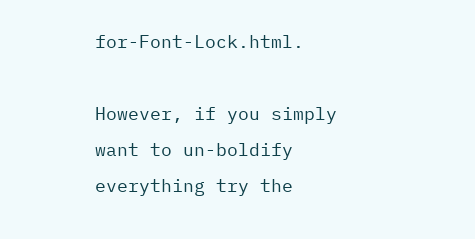for-Font-Lock.html.

However, if you simply want to un-boldify everything try the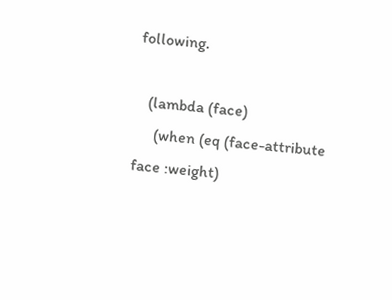following.

   (lambda (face)
     (when (eq (face-attribute face :weight)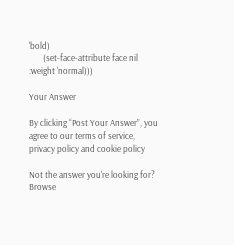'bold)
       (set-face-attribute face nil :weight 'normal)))

Your Answer

By clicking “Post Your Answer”, you agree to our terms of service, privacy policy and cookie policy

Not the answer you're looking for? Browse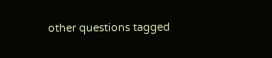other questions tagged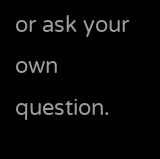or ask your own question.